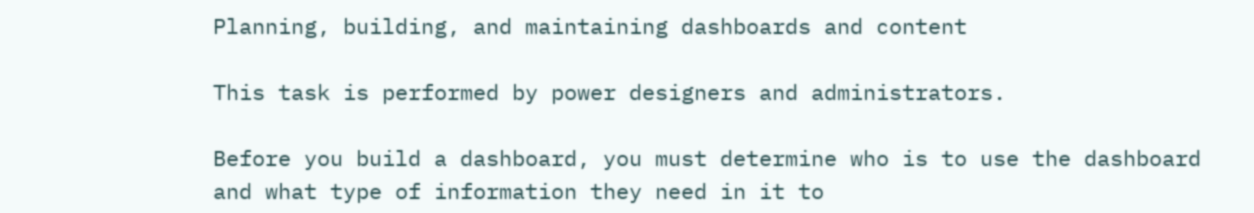Planning, building, and maintaining dashboards and content

This task is performed by power designers and administrators.

Before you build a dashboard, you must determine who is to use the dashboard and what type of information they need in it to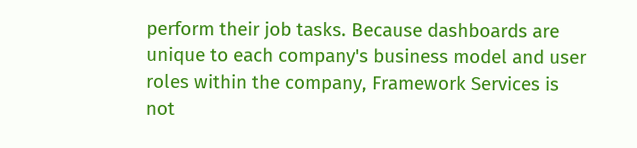perform their job tasks. Because dashboards are unique to each company's business model and user roles within the company, Framework Services is not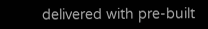delivered with pre-built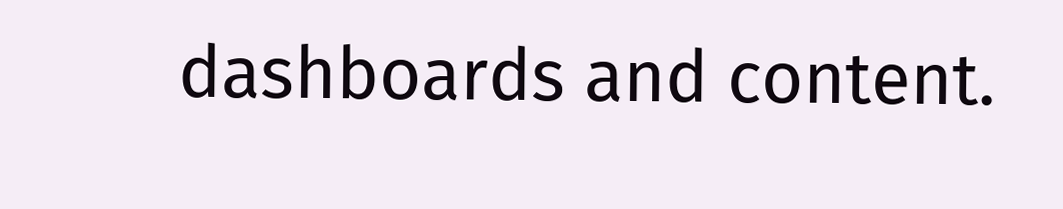dashboards and content.